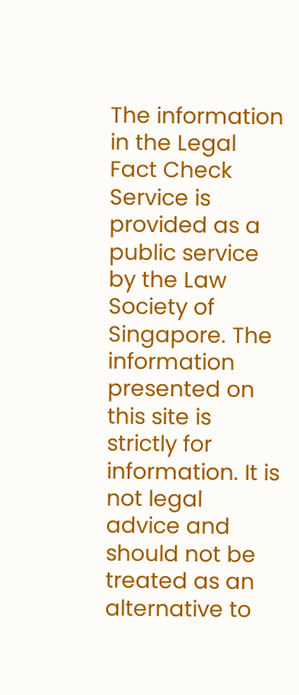The information in the Legal Fact Check Service is provided as a public service by the Law Society of Singapore. The information presented on this site is strictly for information. It is not legal advice and should not be treated as an alternative to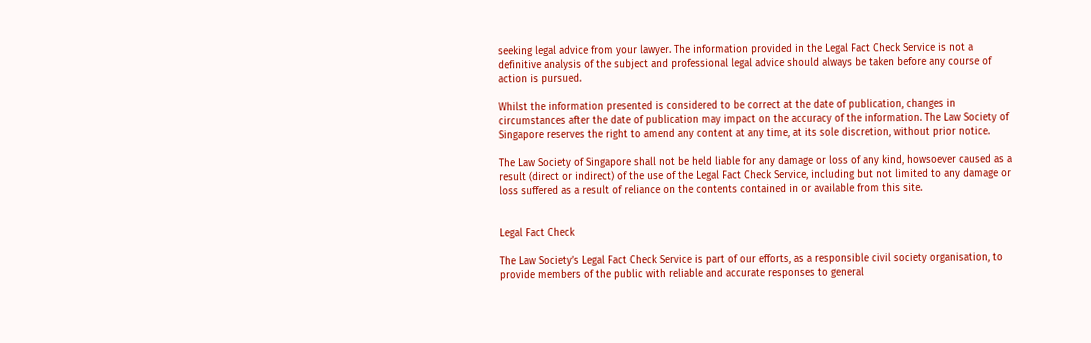seeking legal advice from your lawyer. The information provided in the Legal Fact Check Service is not a definitive analysis of the subject and professional legal advice should always be taken before any course of action is pursued.

Whilst the information presented is considered to be correct at the date of publication, changes in circumstances after the date of publication may impact on the accuracy of the information. The Law Society of Singapore reserves the right to amend any content at any time, at its sole discretion, without prior notice.

The Law Society of Singapore shall not be held liable for any damage or loss of any kind, howsoever caused as a result (direct or indirect) of the use of the Legal Fact Check Service, including but not limited to any damage or loss suffered as a result of reliance on the contents contained in or available from this site.


Legal Fact Check

The Law Society’s Legal Fact Check Service is part of our efforts, as a responsible civil society organisation, to provide members of the public with reliable and accurate responses to general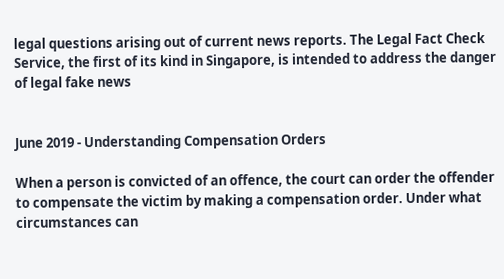legal questions arising out of current news reports. The Legal Fact Check Service, the first of its kind in Singapore, is intended to address the danger of legal fake news


June 2019 - Understanding Compensation Orders

When a person is convicted of an offence, the court can order the offender to compensate the victim by making a compensation order. Under what circumstances can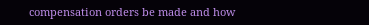compensation orders be made and how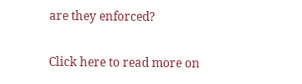are they enforced?

Click here to read more on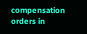compensation orders in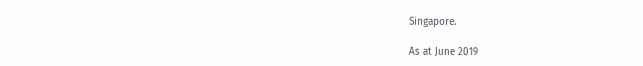Singapore.

As at June 2019